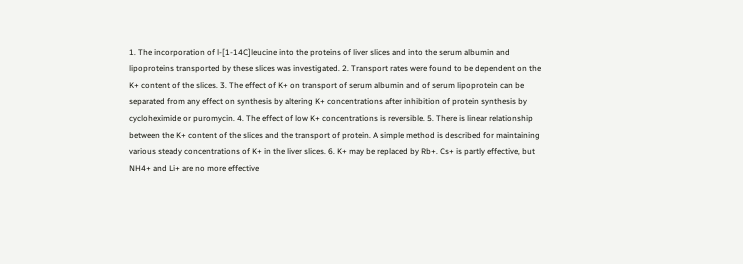1. The incorporation of l-[1-14C]leucine into the proteins of liver slices and into the serum albumin and lipoproteins transported by these slices was investigated. 2. Transport rates were found to be dependent on the K+ content of the slices. 3. The effect of K+ on transport of serum albumin and of serum lipoprotein can be separated from any effect on synthesis by altering K+ concentrations after inhibition of protein synthesis by cycloheximide or puromycin. 4. The effect of low K+ concentrations is reversible. 5. There is linear relationship between the K+ content of the slices and the transport of protein. A simple method is described for maintaining various steady concentrations of K+ in the liver slices. 6. K+ may be replaced by Rb+. Cs+ is partly effective, but NH4+ and Li+ are no more effective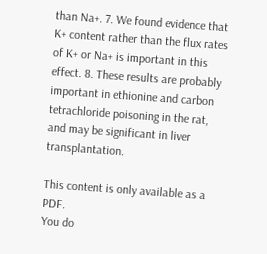than Na+. 7. We found evidence that K+ content rather than the flux rates of K+ or Na+ is important in this effect. 8. These results are probably important in ethionine and carbon tetrachloride poisoning in the rat, and may be significant in liver transplantation.

This content is only available as a PDF.
You do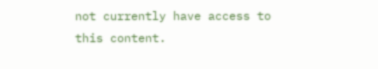not currently have access to this content.